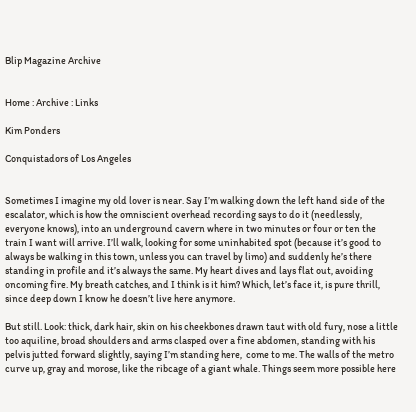Blip Magazine Archive


Home : Archive : Links

Kim Ponders

Conquistadors of Los Angeles


Sometimes I imagine my old lover is near. Say I’m walking down the left hand side of the escalator, which is how the omniscient overhead recording says to do it (needlessly, everyone knows), into an underground cavern where in two minutes or four or ten the train I want will arrive. I’ll walk, looking for some uninhabited spot (because it’s good to always be walking in this town, unless you can travel by limo) and suddenly he’s there standing in profile and it’s always the same. My heart dives and lays flat out, avoiding oncoming fire. My breath catches, and I think is it him? Which, let’s face it, is pure thrill, since deep down I know he doesn’t live here anymore.

But still. Look: thick, dark hair, skin on his cheekbones drawn taut with old fury, nose a little too aquiline, broad shoulders and arms clasped over a fine abdomen, standing with his pelvis jutted forward slightly, saying I’m standing here,  come to me. The walls of the metro curve up, gray and morose, like the ribcage of a giant whale. Things seem more possible here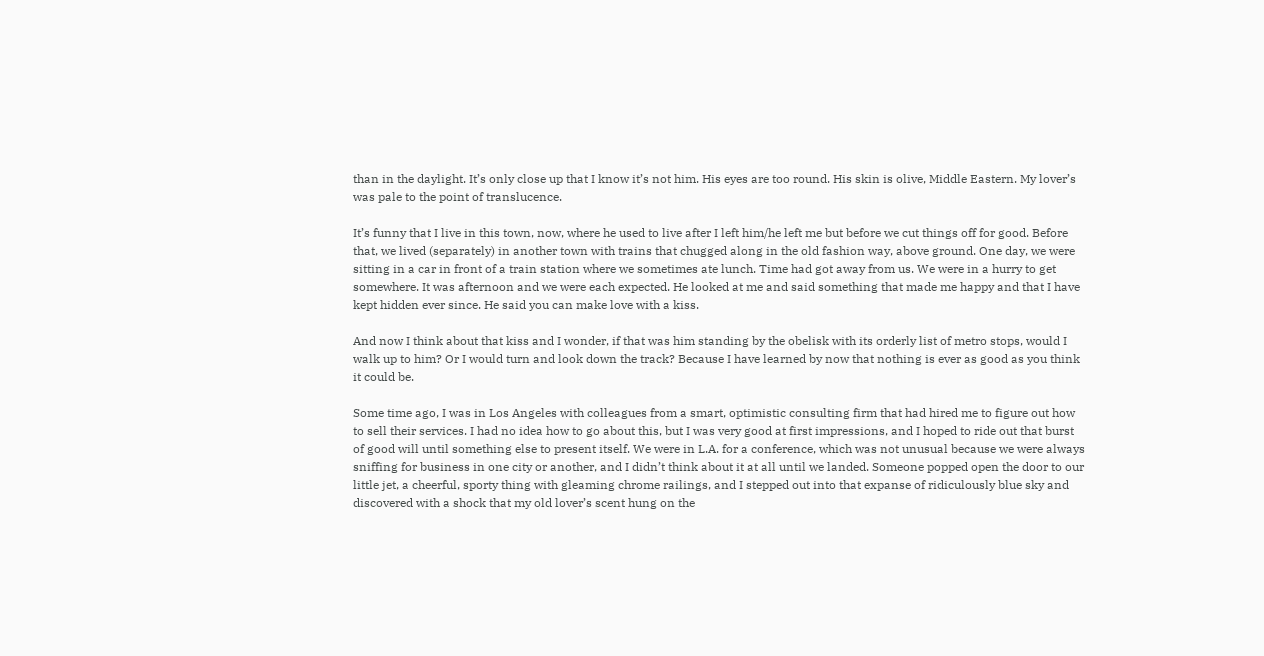than in the daylight. It’s only close up that I know it’s not him. His eyes are too round. His skin is olive, Middle Eastern. My lover’s was pale to the point of translucence.

It’s funny that I live in this town, now, where he used to live after I left him/he left me but before we cut things off for good. Before that, we lived (separately) in another town with trains that chugged along in the old fashion way, above ground. One day, we were sitting in a car in front of a train station where we sometimes ate lunch. Time had got away from us. We were in a hurry to get somewhere. It was afternoon and we were each expected. He looked at me and said something that made me happy and that I have kept hidden ever since. He said you can make love with a kiss.

And now I think about that kiss and I wonder, if that was him standing by the obelisk with its orderly list of metro stops, would I walk up to him? Or I would turn and look down the track? Because I have learned by now that nothing is ever as good as you think it could be.

Some time ago, I was in Los Angeles with colleagues from a smart, optimistic consulting firm that had hired me to figure out how to sell their services. I had no idea how to go about this, but I was very good at first impressions, and I hoped to ride out that burst of good will until something else to present itself. We were in L.A. for a conference, which was not unusual because we were always sniffing for business in one city or another, and I didn’t think about it at all until we landed. Someone popped open the door to our little jet, a cheerful, sporty thing with gleaming chrome railings, and I stepped out into that expanse of ridiculously blue sky and discovered with a shock that my old lover’s scent hung on the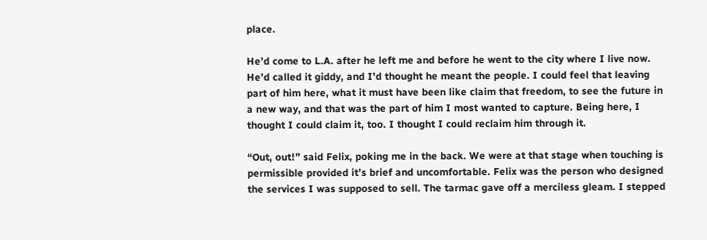place.

He’d come to L.A. after he left me and before he went to the city where I live now. He’d called it giddy, and I’d thought he meant the people. I could feel that leaving part of him here, what it must have been like claim that freedom, to see the future in a new way, and that was the part of him I most wanted to capture. Being here, I thought I could claim it, too. I thought I could reclaim him through it.

“Out, out!” said Felix, poking me in the back. We were at that stage when touching is permissible provided it’s brief and uncomfortable. Felix was the person who designed the services I was supposed to sell. The tarmac gave off a merciless gleam. I stepped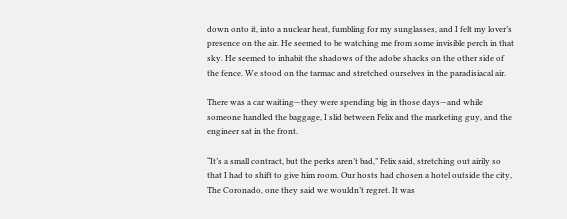down onto it, into a nuclear heat, fumbling for my sunglasses, and I felt my lover’s presence on the air. He seemed to be watching me from some invisible perch in that sky. He seemed to inhabit the shadows of the adobe shacks on the other side of the fence. We stood on the tarmac and stretched ourselves in the paradisiacal air.

There was a car waiting—they were spending big in those days—and while someone handled the baggage, I slid between Felix and the marketing guy, and the engineer sat in the front.

“It’s a small contract, but the perks aren’t bad,” Felix said, stretching out airily so that I had to shift to give him room. Our hosts had chosen a hotel outside the city, The Coronado, one they said we wouldn’t regret. It was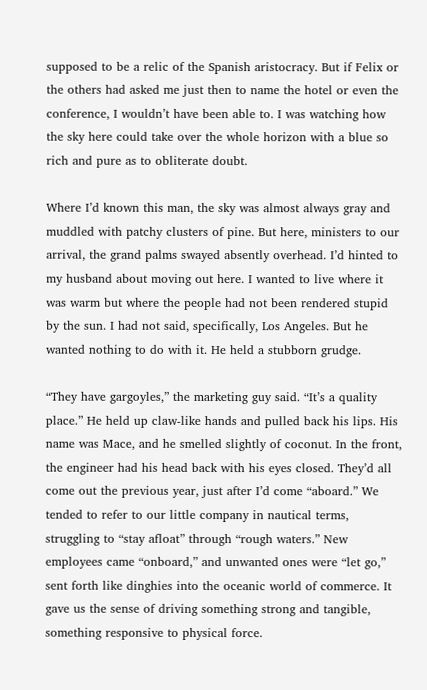supposed to be a relic of the Spanish aristocracy. But if Felix or the others had asked me just then to name the hotel or even the conference, I wouldn’t have been able to. I was watching how the sky here could take over the whole horizon with a blue so rich and pure as to obliterate doubt.

Where I’d known this man, the sky was almost always gray and muddled with patchy clusters of pine. But here, ministers to our arrival, the grand palms swayed absently overhead. I’d hinted to my husband about moving out here. I wanted to live where it was warm but where the people had not been rendered stupid by the sun. I had not said, specifically, Los Angeles. But he wanted nothing to do with it. He held a stubborn grudge.

“They have gargoyles,” the marketing guy said. “It’s a quality place.” He held up claw-like hands and pulled back his lips. His name was Mace, and he smelled slightly of coconut. In the front, the engineer had his head back with his eyes closed. They’d all come out the previous year, just after I’d come “aboard.” We tended to refer to our little company in nautical terms, struggling to “stay afloat” through “rough waters.” New employees came “onboard,” and unwanted ones were “let go,” sent forth like dinghies into the oceanic world of commerce. It gave us the sense of driving something strong and tangible, something responsive to physical force.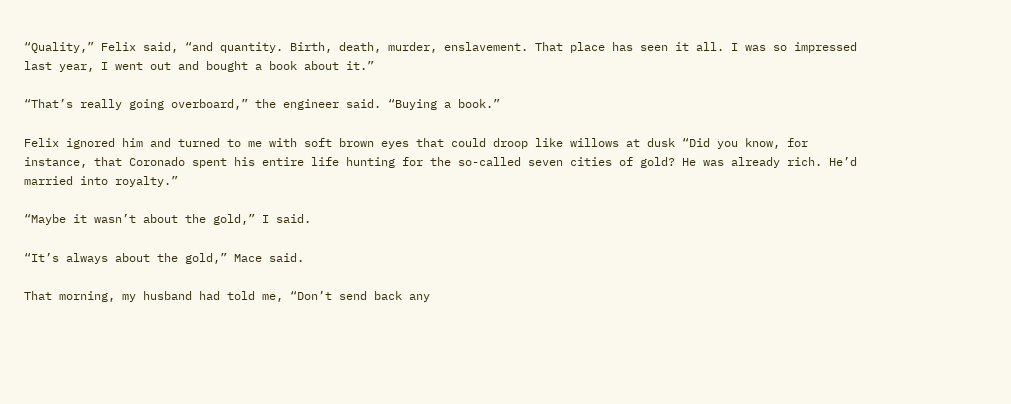“Quality,” Felix said, “and quantity. Birth, death, murder, enslavement. That place has seen it all. I was so impressed last year, I went out and bought a book about it.”

“That’s really going overboard,” the engineer said. “Buying a book.”

Felix ignored him and turned to me with soft brown eyes that could droop like willows at dusk “Did you know, for instance, that Coronado spent his entire life hunting for the so-called seven cities of gold? He was already rich. He’d married into royalty.”

“Maybe it wasn’t about the gold,” I said.

“It’s always about the gold,” Mace said.

That morning, my husband had told me, “Don’t send back any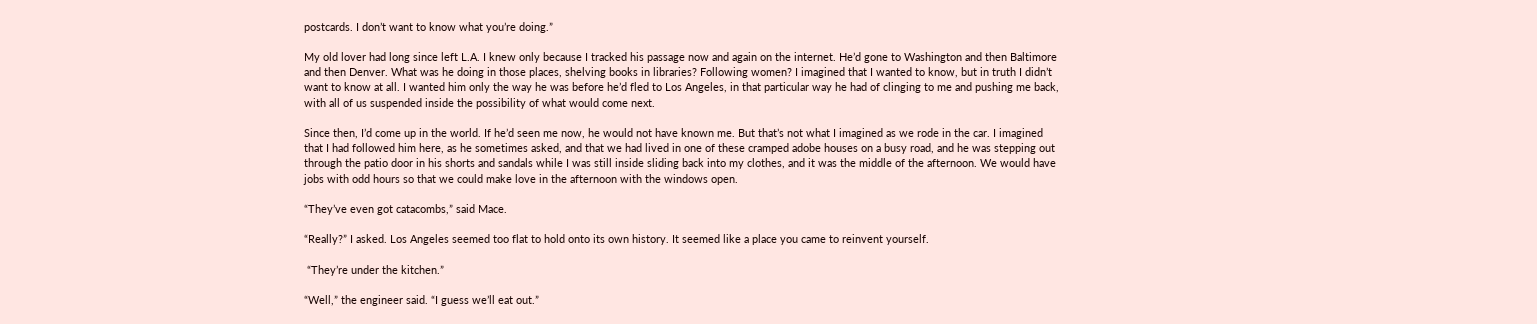postcards. I don’t want to know what you’re doing.”

My old lover had long since left L.A. I knew only because I tracked his passage now and again on the internet. He’d gone to Washington and then Baltimore and then Denver. What was he doing in those places, shelving books in libraries? Following women? I imagined that I wanted to know, but in truth I didn’t want to know at all. I wanted him only the way he was before he’d fled to Los Angeles, in that particular way he had of clinging to me and pushing me back, with all of us suspended inside the possibility of what would come next.

Since then, I’d come up in the world. If he’d seen me now, he would not have known me. But that’s not what I imagined as we rode in the car. I imagined that I had followed him here, as he sometimes asked, and that we had lived in one of these cramped adobe houses on a busy road, and he was stepping out through the patio door in his shorts and sandals while I was still inside sliding back into my clothes, and it was the middle of the afternoon. We would have jobs with odd hours so that we could make love in the afternoon with the windows open.

“They’ve even got catacombs,” said Mace.

“Really?” I asked. Los Angeles seemed too flat to hold onto its own history. It seemed like a place you came to reinvent yourself.

 “They’re under the kitchen.”

“Well,” the engineer said. “I guess we’ll eat out.”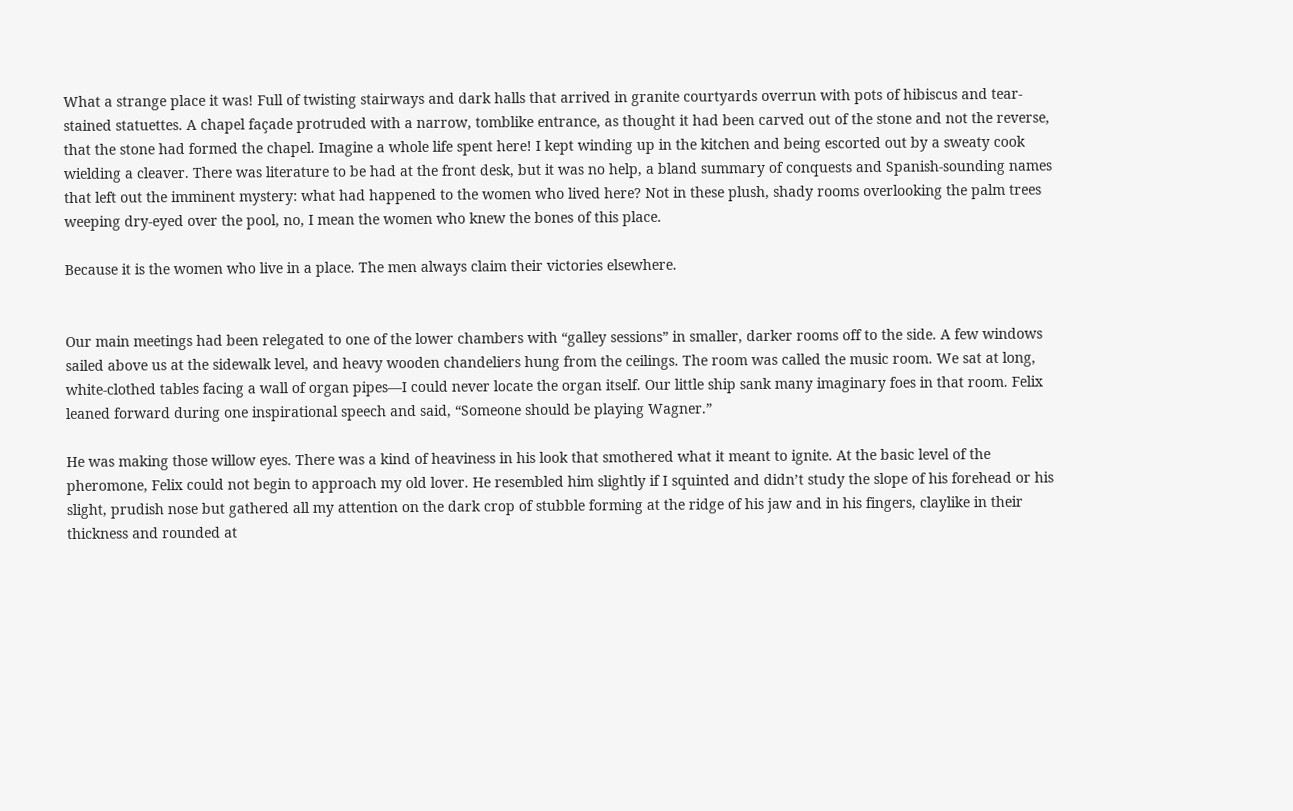What a strange place it was! Full of twisting stairways and dark halls that arrived in granite courtyards overrun with pots of hibiscus and tear-stained statuettes. A chapel façade protruded with a narrow, tomblike entrance, as thought it had been carved out of the stone and not the reverse, that the stone had formed the chapel. Imagine a whole life spent here! I kept winding up in the kitchen and being escorted out by a sweaty cook wielding a cleaver. There was literature to be had at the front desk, but it was no help, a bland summary of conquests and Spanish-sounding names that left out the imminent mystery: what had happened to the women who lived here? Not in these plush, shady rooms overlooking the palm trees weeping dry-eyed over the pool, no, I mean the women who knew the bones of this place.

Because it is the women who live in a place. The men always claim their victories elsewhere.


Our main meetings had been relegated to one of the lower chambers with “galley sessions” in smaller, darker rooms off to the side. A few windows sailed above us at the sidewalk level, and heavy wooden chandeliers hung from the ceilings. The room was called the music room. We sat at long, white-clothed tables facing a wall of organ pipes—I could never locate the organ itself. Our little ship sank many imaginary foes in that room. Felix leaned forward during one inspirational speech and said, “Someone should be playing Wagner.”

He was making those willow eyes. There was a kind of heaviness in his look that smothered what it meant to ignite. At the basic level of the pheromone, Felix could not begin to approach my old lover. He resembled him slightly if I squinted and didn’t study the slope of his forehead or his slight, prudish nose but gathered all my attention on the dark crop of stubble forming at the ridge of his jaw and in his fingers, claylike in their thickness and rounded at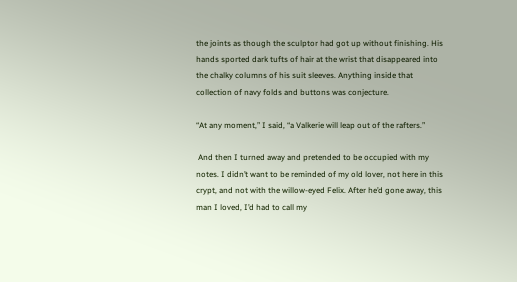the joints as though the sculptor had got up without finishing. His hands sported dark tufts of hair at the wrist that disappeared into the chalky columns of his suit sleeves. Anything inside that collection of navy folds and buttons was conjecture.

“At any moment,” I said, “a Valkerie will leap out of the rafters.”

 And then I turned away and pretended to be occupied with my notes. I didn’t want to be reminded of my old lover, not here in this crypt, and not with the willow-eyed Felix. After he’d gone away, this man I loved, I’d had to call my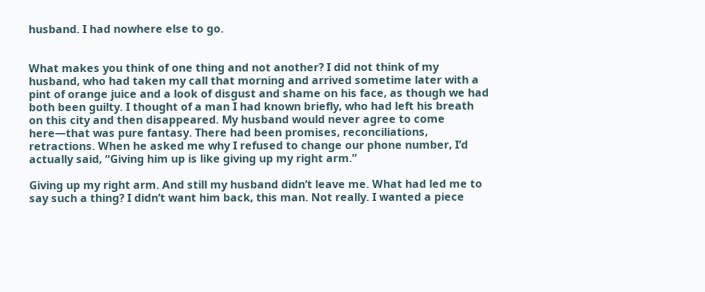husband. I had nowhere else to go.


What makes you think of one thing and not another? I did not think of my husband, who had taken my call that morning and arrived sometime later with a pint of orange juice and a look of disgust and shame on his face, as though we had both been guilty. I thought of a man I had known briefly, who had left his breath on this city and then disappeared. My husband would never agree to come here—that was pure fantasy. There had been promises, reconciliations, retractions. When he asked me why I refused to change our phone number, I’d actually said, “Giving him up is like giving up my right arm.”

Giving up my right arm. And still my husband didn’t leave me. What had led me to say such a thing? I didn’t want him back, this man. Not really. I wanted a piece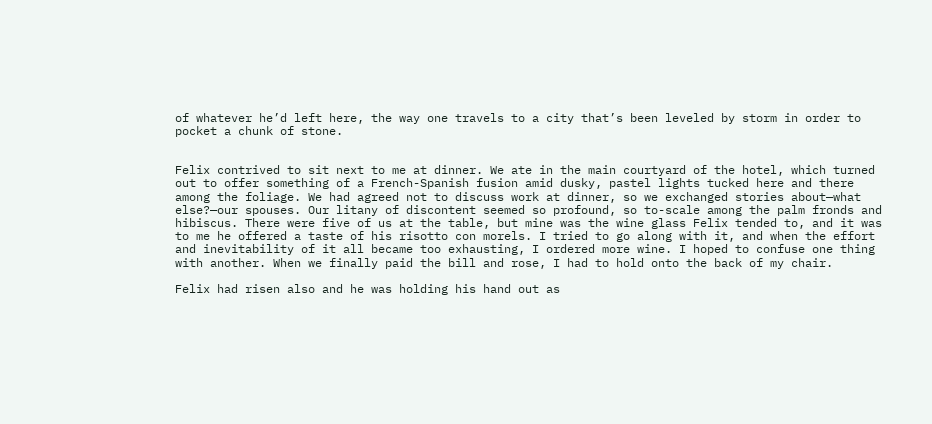of whatever he’d left here, the way one travels to a city that’s been leveled by storm in order to pocket a chunk of stone.


Felix contrived to sit next to me at dinner. We ate in the main courtyard of the hotel, which turned out to offer something of a French-Spanish fusion amid dusky, pastel lights tucked here and there among the foliage. We had agreed not to discuss work at dinner, so we exchanged stories about—what else?—our spouses. Our litany of discontent seemed so profound, so to-scale among the palm fronds and hibiscus. There were five of us at the table, but mine was the wine glass Felix tended to, and it was to me he offered a taste of his risotto con morels. I tried to go along with it, and when the effort and inevitability of it all became too exhausting, I ordered more wine. I hoped to confuse one thing with another. When we finally paid the bill and rose, I had to hold onto the back of my chair.

Felix had risen also and he was holding his hand out as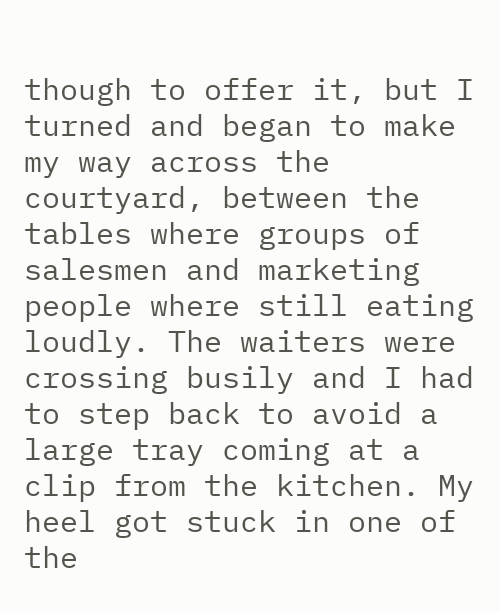though to offer it, but I turned and began to make my way across the courtyard, between the tables where groups of salesmen and marketing people where still eating loudly. The waiters were crossing busily and I had to step back to avoid a large tray coming at a clip from the kitchen. My heel got stuck in one of the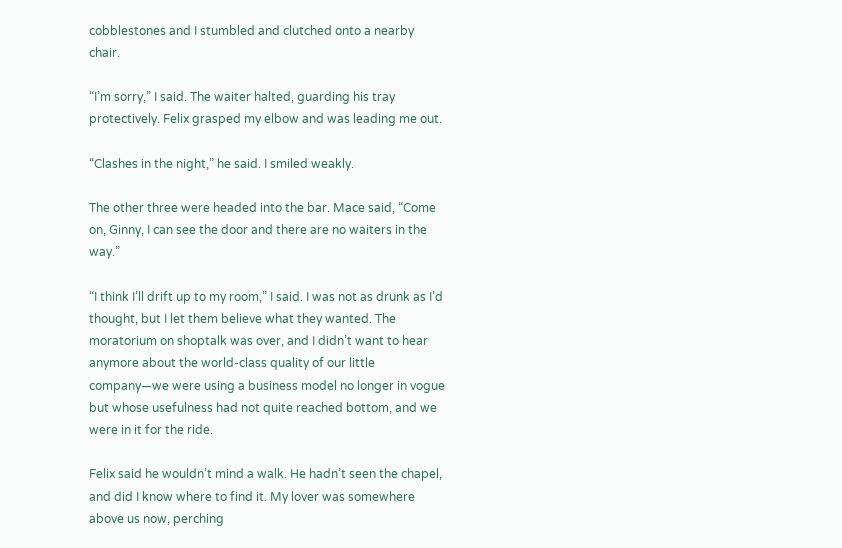cobblestones and I stumbled and clutched onto a nearby chair.

“I’m sorry,” I said. The waiter halted, guarding his tray protectively. Felix grasped my elbow and was leading me out.

“Clashes in the night,” he said. I smiled weakly.

The other three were headed into the bar. Mace said, “Come on, Ginny, I can see the door and there are no waiters in the way.”

“I think I’ll drift up to my room,” I said. I was not as drunk as I’d thought, but I let them believe what they wanted. The moratorium on shoptalk was over, and I didn’t want to hear anymore about the world-class quality of our little company—we were using a business model no longer in vogue but whose usefulness had not quite reached bottom, and we were in it for the ride.

Felix said he wouldn’t mind a walk. He hadn’t seen the chapel, and did I know where to find it. My lover was somewhere above us now, perching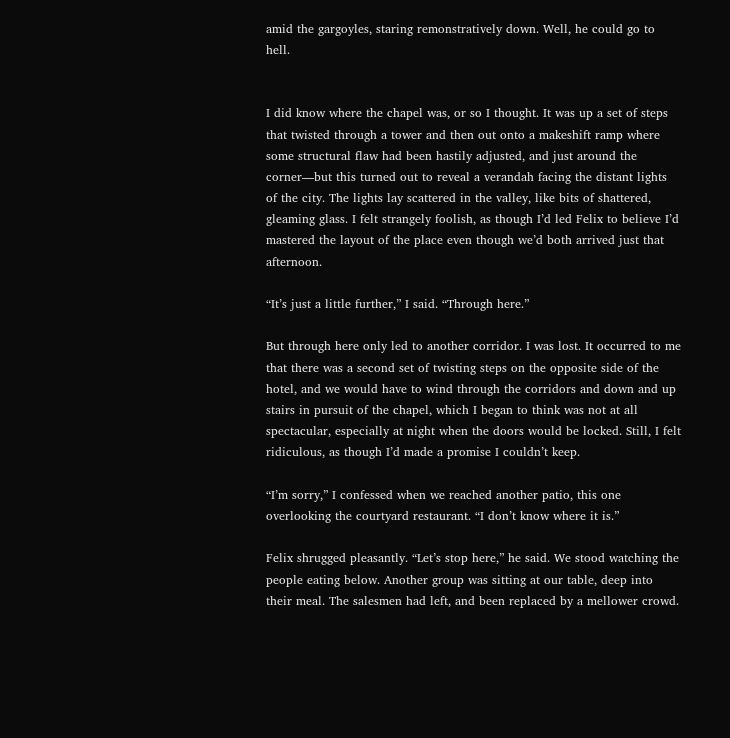amid the gargoyles, staring remonstratively down. Well, he could go to hell.


I did know where the chapel was, or so I thought. It was up a set of steps that twisted through a tower and then out onto a makeshift ramp where some structural flaw had been hastily adjusted, and just around the corner—but this turned out to reveal a verandah facing the distant lights of the city. The lights lay scattered in the valley, like bits of shattered, gleaming glass. I felt strangely foolish, as though I’d led Felix to believe I’d mastered the layout of the place even though we’d both arrived just that afternoon.

“It’s just a little further,” I said. “Through here.”

But through here only led to another corridor. I was lost. It occurred to me that there was a second set of twisting steps on the opposite side of the hotel, and we would have to wind through the corridors and down and up stairs in pursuit of the chapel, which I began to think was not at all spectacular, especially at night when the doors would be locked. Still, I felt ridiculous, as though I’d made a promise I couldn’t keep.

“I’m sorry,” I confessed when we reached another patio, this one overlooking the courtyard restaurant. “I don’t know where it is.”

Felix shrugged pleasantly. “Let’s stop here,” he said. We stood watching the people eating below. Another group was sitting at our table, deep into their meal. The salesmen had left, and been replaced by a mellower crowd.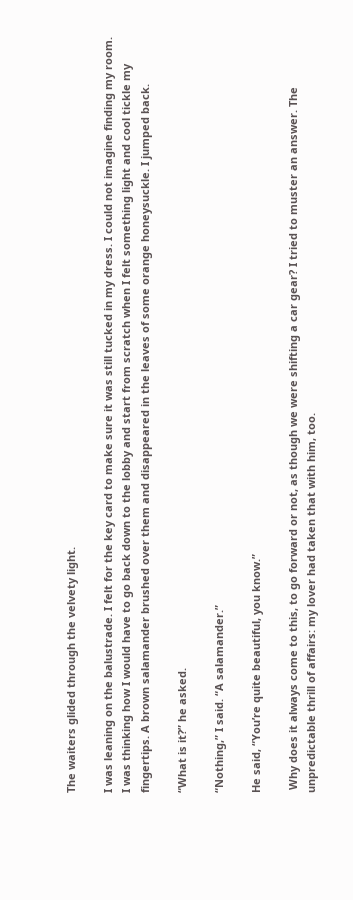The waiters glided through the velvety light.

I was leaning on the balustrade. I felt for the key card to make sure it was still tucked in my dress. I could not imagine finding my room. I was thinking how I would have to go back down to the lobby and start from scratch when I felt something light and cool tickle my fingertips. A brown salamander brushed over them and disappeared in the leaves of some orange honeysuckle. I jumped back.

“What is it?” he asked.

“Nothing,” I said. “A salamander.”

He said, “You’re quite beautiful, you know.”

 Why does it always come to this, to go forward or not, as though we were shifting a car gear? I tried to muster an answer. The unpredictable thrill of affairs: my lover had taken that with him, too.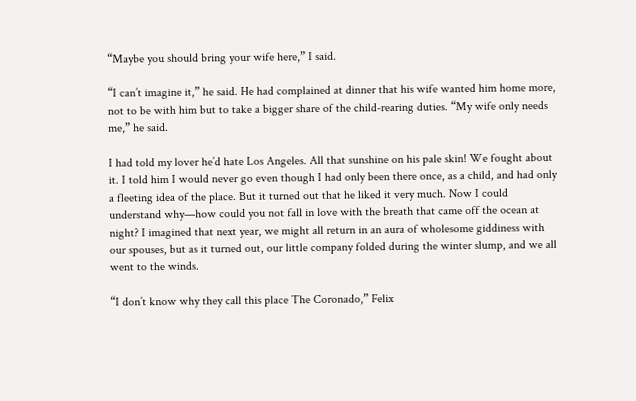“Maybe you should bring your wife here,” I said.

“I can’t imagine it,” he said. He had complained at dinner that his wife wanted him home more, not to be with him but to take a bigger share of the child-rearing duties. “My wife only needs me,” he said.

I had told my lover he’d hate Los Angeles. All that sunshine on his pale skin! We fought about it. I told him I would never go even though I had only been there once, as a child, and had only a fleeting idea of the place. But it turned out that he liked it very much. Now I could understand why—how could you not fall in love with the breath that came off the ocean at night? I imagined that next year, we might all return in an aura of wholesome giddiness with our spouses, but as it turned out, our little company folded during the winter slump, and we all went to the winds.

“I don’t know why they call this place The Coronado,” Felix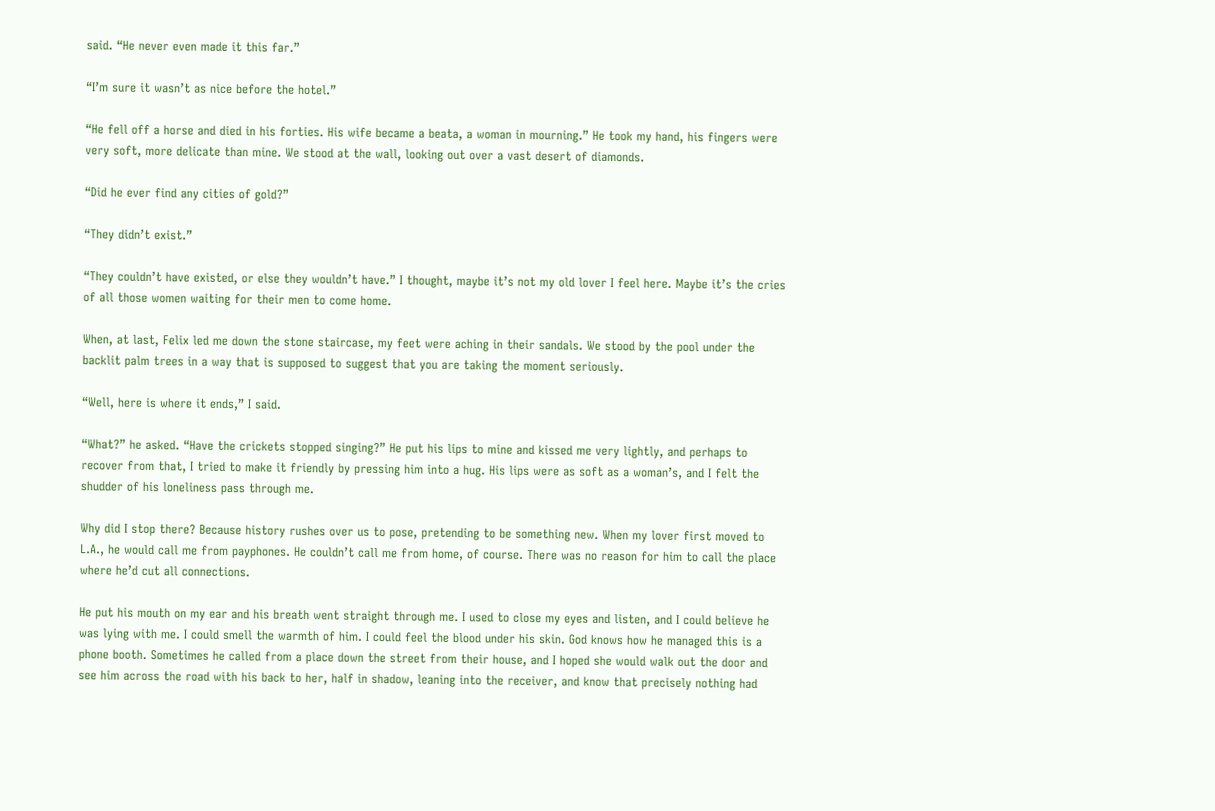said. “He never even made it this far.”

“I’m sure it wasn’t as nice before the hotel.”

“He fell off a horse and died in his forties. His wife became a beata, a woman in mourning.” He took my hand, his fingers were very soft, more delicate than mine. We stood at the wall, looking out over a vast desert of diamonds.

“Did he ever find any cities of gold?”

“They didn’t exist.”

“They couldn’t have existed, or else they wouldn’t have.” I thought, maybe it’s not my old lover I feel here. Maybe it’s the cries of all those women waiting for their men to come home.

When, at last, Felix led me down the stone staircase, my feet were aching in their sandals. We stood by the pool under the backlit palm trees in a way that is supposed to suggest that you are taking the moment seriously.

“Well, here is where it ends,” I said.

“What?” he asked. “Have the crickets stopped singing?” He put his lips to mine and kissed me very lightly, and perhaps to recover from that, I tried to make it friendly by pressing him into a hug. His lips were as soft as a woman’s, and I felt the shudder of his loneliness pass through me.

Why did I stop there? Because history rushes over us to pose, pretending to be something new. When my lover first moved to L.A., he would call me from payphones. He couldn’t call me from home, of course. There was no reason for him to call the place where he’d cut all connections.

He put his mouth on my ear and his breath went straight through me. I used to close my eyes and listen, and I could believe he was lying with me. I could smell the warmth of him. I could feel the blood under his skin. God knows how he managed this is a phone booth. Sometimes he called from a place down the street from their house, and I hoped she would walk out the door and see him across the road with his back to her, half in shadow, leaning into the receiver, and know that precisely nothing had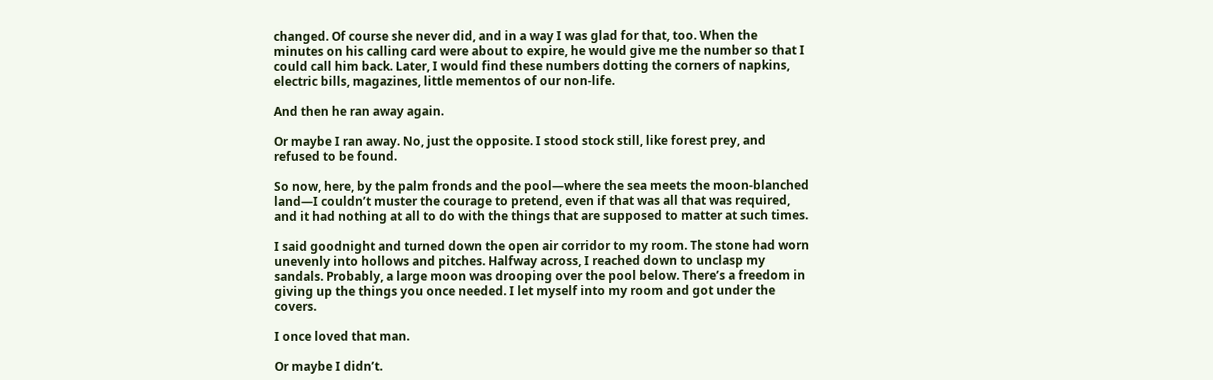changed. Of course she never did, and in a way I was glad for that, too. When the minutes on his calling card were about to expire, he would give me the number so that I could call him back. Later, I would find these numbers dotting the corners of napkins, electric bills, magazines, little mementos of our non-life.

And then he ran away again.

Or maybe I ran away. No, just the opposite. I stood stock still, like forest prey, and refused to be found.

So now, here, by the palm fronds and the pool—where the sea meets the moon-blanched land—I couldn’t muster the courage to pretend, even if that was all that was required, and it had nothing at all to do with the things that are supposed to matter at such times.

I said goodnight and turned down the open air corridor to my room. The stone had worn unevenly into hollows and pitches. Halfway across, I reached down to unclasp my sandals. Probably, a large moon was drooping over the pool below. There’s a freedom in giving up the things you once needed. I let myself into my room and got under the covers.

I once loved that man.

Or maybe I didn’t.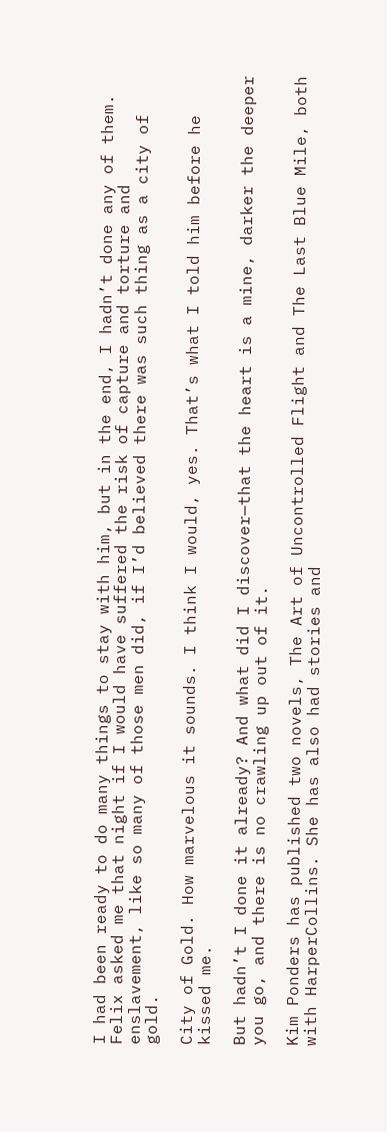I had been ready to do many things to stay with him, but in the end, I hadn’t done any of them. Felix asked me that night if I would have suffered the risk of capture and torture and enslavement, like so many of those men did, if I’d believed there was such thing as a city of gold.

City of Gold. How marvelous it sounds. I think I would, yes. That’s what I told him before he kissed me.

But hadn’t I done it already? And what did I discover—that the heart is a mine, darker the deeper you go, and there is no crawling up out of it.

Kim Ponders has published two novels, The Art of Uncontrolled Flight and The Last Blue Mile, both with HarperCollins. She has also had stories and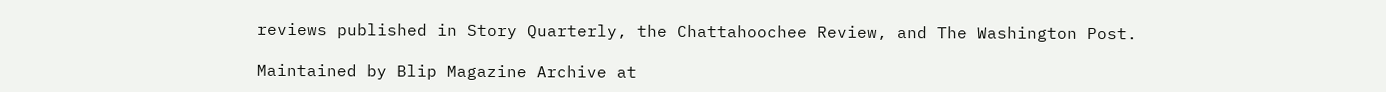reviews published in Story Quarterly, the Chattahoochee Review, and The Washington Post.

Maintained by Blip Magazine Archive at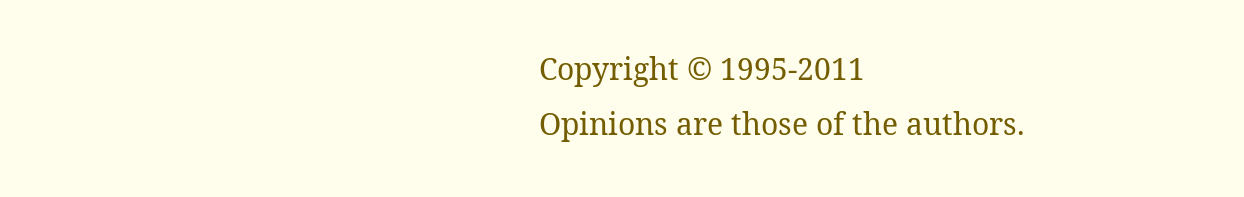Copyright © 1995-2011
Opinions are those of the authors.